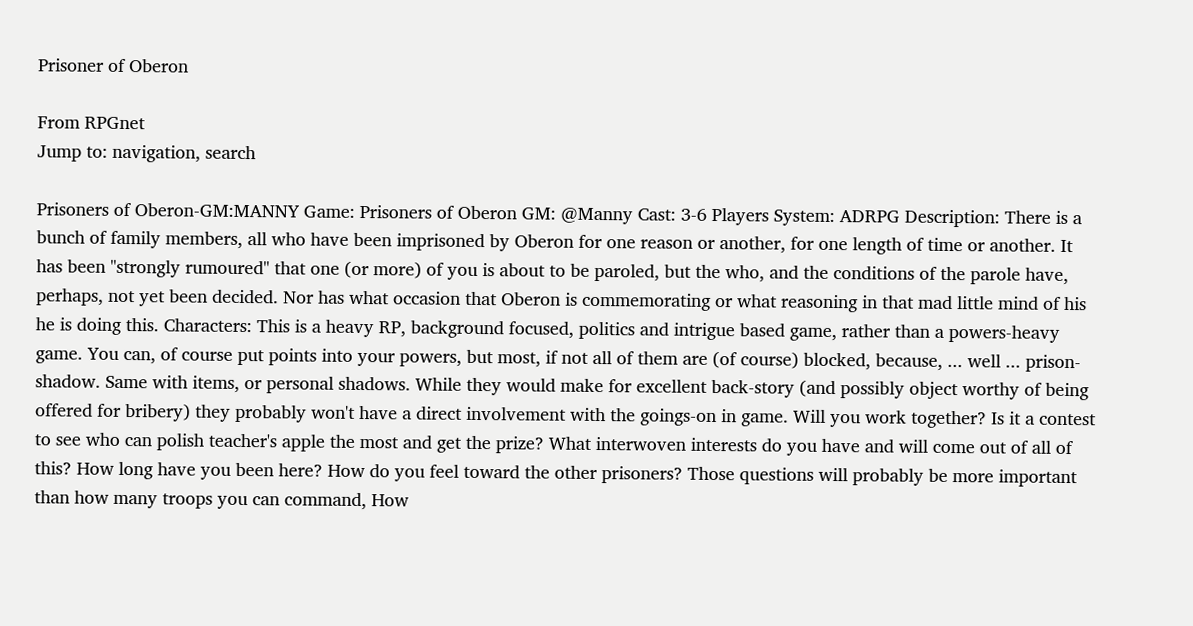Prisoner of Oberon

From RPGnet
Jump to: navigation, search

Prisoners of Oberon-GM:MANNY Game: Prisoners of Oberon GM: @Manny Cast: 3-6 Players System: ADRPG Description: There is a bunch of family members, all who have been imprisoned by Oberon for one reason or another, for one length of time or another. It has been "strongly rumoured" that one (or more) of you is about to be paroled, but the who, and the conditions of the parole have, perhaps, not yet been decided. Nor has what occasion that Oberon is commemorating or what reasoning in that mad little mind of his he is doing this. Characters: This is a heavy RP, background focused, politics and intrigue based game, rather than a powers-heavy game. You can, of course put points into your powers, but most, if not all of them are (of course) blocked, because, ... well ... prison-shadow. Same with items, or personal shadows. While they would make for excellent back-story (and possibly object worthy of being offered for bribery) they probably won't have a direct involvement with the goings-on in game. Will you work together? Is it a contest to see who can polish teacher's apple the most and get the prize? What interwoven interests do you have and will come out of all of this? How long have you been here? How do you feel toward the other prisoners? Those questions will probably be more important than how many troops you can command, How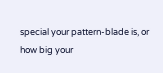special your pattern-blade is, or how big your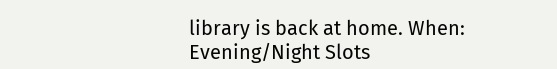library is back at home. When: Evening/Night Slots